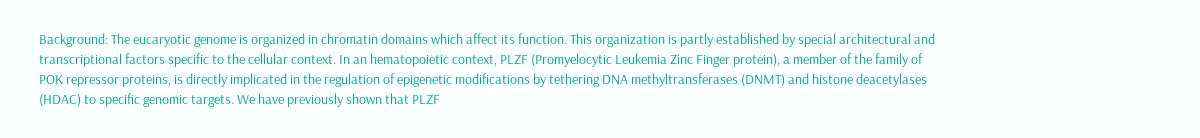Background: The eucaryotic genome is organized in chromatin domains which affect its function. This organization is partly established by special architectural and transcriptional factors specific to the cellular context. In an hematopoietic context, PLZF (Promyelocytic Leukemia Zinc Finger protein), a member of the family of POK repressor proteins, is directly implicated in the regulation of epigenetic modifications by tethering DNA methyltransferases (DNMT) and histone deacetylases (HDAC) to specific genomic targets. We have previously shown that PLZF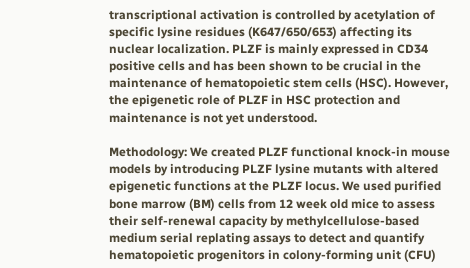transcriptional activation is controlled by acetylation of specific lysine residues (K647/650/653) affecting its nuclear localization. PLZF is mainly expressed in CD34 positive cells and has been shown to be crucial in the maintenance of hematopoietic stem cells (HSC). However, the epigenetic role of PLZF in HSC protection and maintenance is not yet understood.

Methodology: We created PLZF functional knock-in mouse models by introducing PLZF lysine mutants with altered epigenetic functions at the PLZF locus. We used purified bone marrow (BM) cells from 12 week old mice to assess their self-renewal capacity by methylcellulose-based medium serial replating assays to detect and quantify hematopoietic progenitors in colony-forming unit (CFU)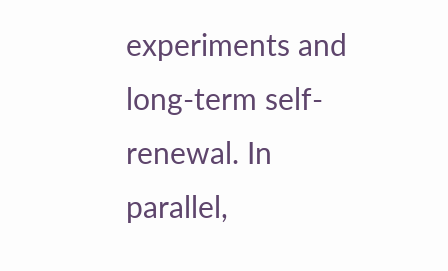experiments and long-term self-renewal. In parallel,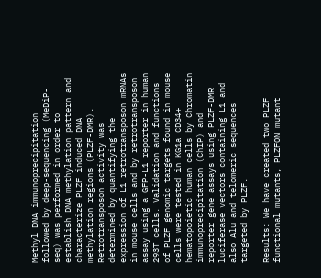Methyl DNA immunoprecipitation followed by deep-sequencing (MeDiP-seq) was performed in order to establish DNA methylation pattern and characterize PLZF induced DNA methylation regions (PLZF-DMR). Retrotransposon activity was determined by quantifying the expression of L1 retrotransposon mRNAs in mouse cells and by retrotransposon assay using a GFP-L1 reporter in human 293T cells. Validation and functions of PLZF genomic targets found in mouse cells were tested in KG1a CD34+ hematopoietic human cells by Chromatin immunoprecipitation (ChIP) and reporter gene assays using PLZF-DMR luciferase vectors containing L1 and also Alu and telomeric sequences targeted by PLZF.

Results: We have created two PLZF functional mutants, PLZFON mutant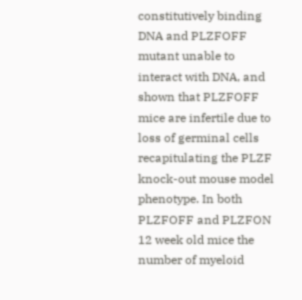constitutively binding DNA and PLZFOFF mutant unable to interact with DNA, and shown that PLZFOFF mice are infertile due to loss of germinal cells recapitulating the PLZF knock-out mouse model phenotype. In both PLZFOFF and PLZFON 12 week old mice the number of myeloid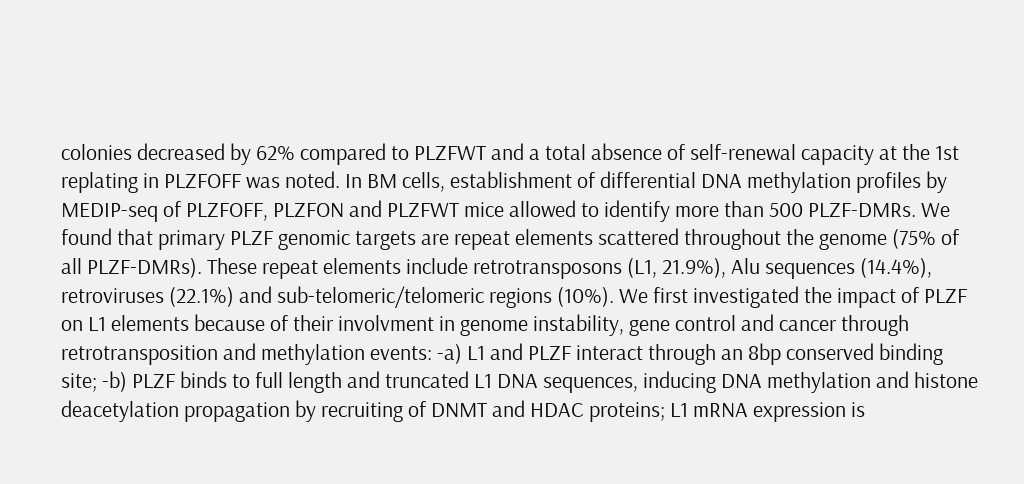colonies decreased by 62% compared to PLZFWT and a total absence of self-renewal capacity at the 1st replating in PLZFOFF was noted. In BM cells, establishment of differential DNA methylation profiles by MEDIP-seq of PLZFOFF, PLZFON and PLZFWT mice allowed to identify more than 500 PLZF-DMRs. We found that primary PLZF genomic targets are repeat elements scattered throughout the genome (75% of all PLZF-DMRs). These repeat elements include retrotransposons (L1, 21.9%), Alu sequences (14.4%), retroviruses (22.1%) and sub-telomeric/telomeric regions (10%). We first investigated the impact of PLZF on L1 elements because of their involvment in genome instability, gene control and cancer through retrotransposition and methylation events: -a) L1 and PLZF interact through an 8bp conserved binding site; -b) PLZF binds to full length and truncated L1 DNA sequences, inducing DNA methylation and histone deacetylation propagation by recruiting of DNMT and HDAC proteins; L1 mRNA expression is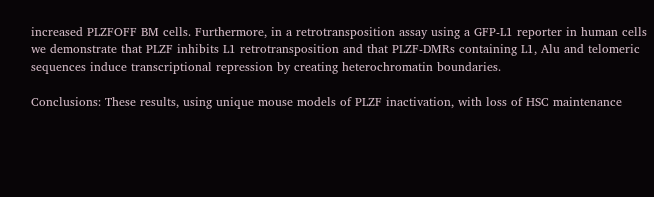increased PLZFOFF BM cells. Furthermore, in a retrotransposition assay using a GFP-L1 reporter in human cells we demonstrate that PLZF inhibits L1 retrotransposition and that PLZF-DMRs containing L1, Alu and telomeric sequences induce transcriptional repression by creating heterochromatin boundaries.

Conclusions: These results, using unique mouse models of PLZF inactivation, with loss of HSC maintenance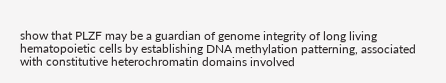show that PLZF may be a guardian of genome integrity of long living hematopoietic cells by establishing DNA methylation patterning, associated with constitutive heterochromatin domains involved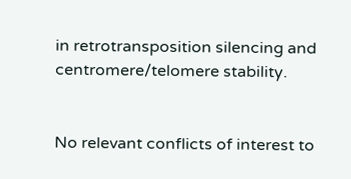in retrotransposition silencing and centromere/telomere stability.


No relevant conflicts of interest to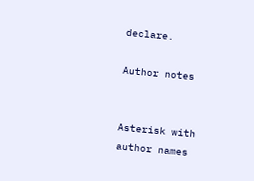declare.

Author notes


Asterisk with author names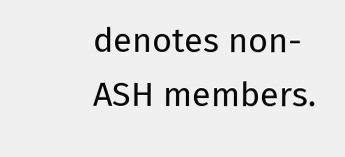denotes non-ASH members.